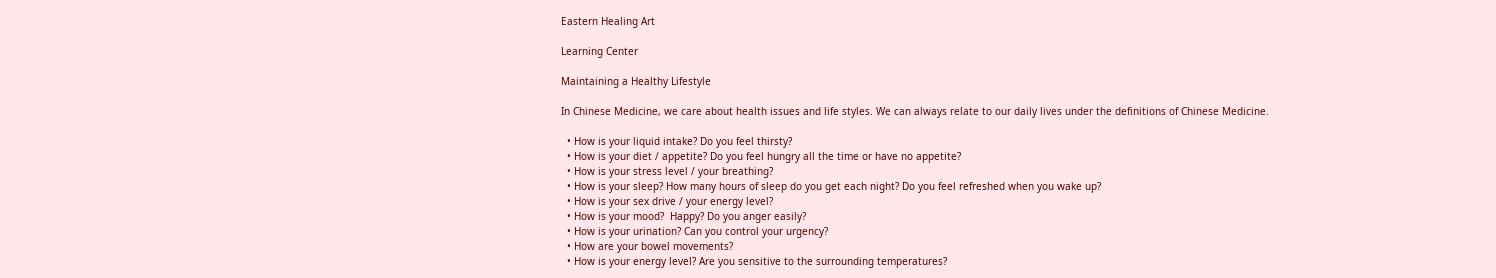Eastern Healing Art

Learning Center

Maintaining a Healthy Lifestyle

In Chinese Medicine, we care about health issues and life styles. We can always relate to our daily lives under the definitions of Chinese Medicine.

  • How is your liquid intake? Do you feel thirsty?
  • How is your diet / appetite? Do you feel hungry all the time or have no appetite?
  • How is your stress level / your breathing?
  • How is your sleep? How many hours of sleep do you get each night? Do you feel refreshed when you wake up?
  • How is your sex drive / your energy level?
  • How is your mood?  Happy? Do you anger easily?
  • How is your urination? Can you control your urgency?
  • How are your bowel movements?
  • How is your energy level? Are you sensitive to the surrounding temperatures?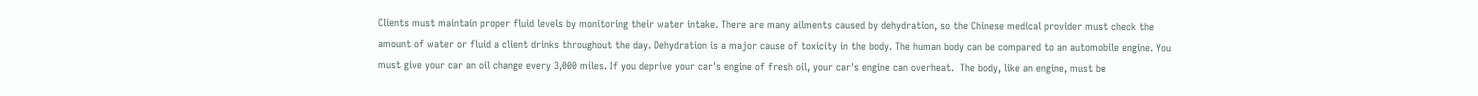Clients must maintain proper fluid levels by monitoring their water intake. There are many ailments caused by dehydration, so the Chinese medical provider must check the amount of water or fluid a client drinks throughout the day. Dehydration is a major cause of toxicity in the body. The human body can be compared to an automobile engine. You must give your car an oil change every 3,000 miles. If you deprive your car's engine of fresh oil, your car's engine can overheat.  The body, like an engine, must be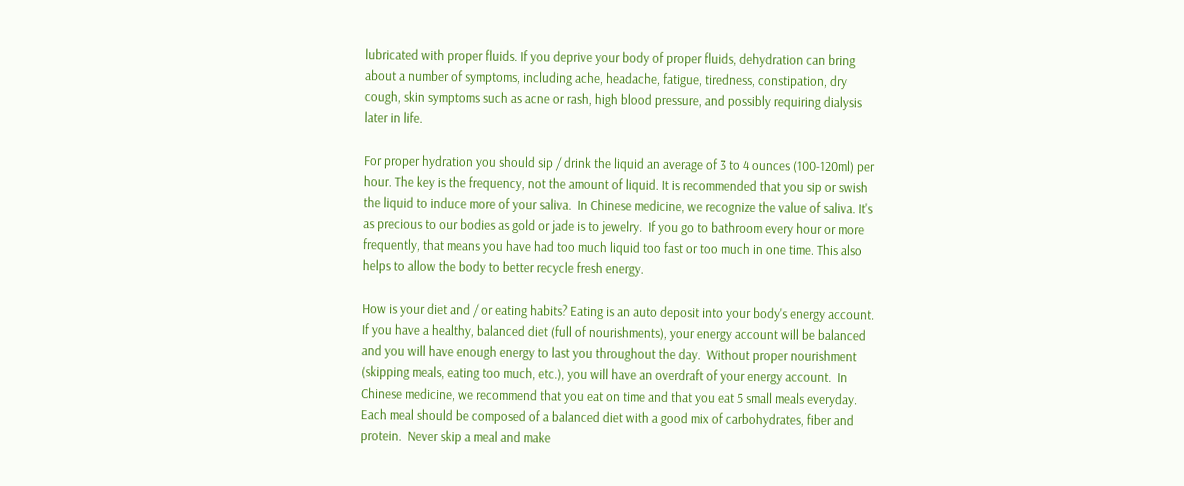lubricated with proper fluids. If you deprive your body of proper fluids, dehydration can bring about a number of symptoms, including ache, headache, fatigue, tiredness, constipation, dry cough, skin symptoms such as acne or rash, high blood pressure, and possibly requiring dialysis later in life.

For proper hydration you should sip / drink the liquid an average of 3 to 4 ounces (100-120ml) per hour. The key is the frequency, not the amount of liquid. It is recommended that you sip or swish the liquid to induce more of your saliva.  In Chinese medicine, we recognize the value of saliva. It's as precious to our bodies as gold or jade is to jewelry.  If you go to bathroom every hour or more frequently, that means you have had too much liquid too fast or too much in one time. This also helps to allow the body to better recycle fresh energy.

How is your diet and / or eating habits? Eating is an auto deposit into your body's energy account.  If you have a healthy, balanced diet (full of nourishments), your energy account will be balanced and you will have enough energy to last you throughout the day.  Without proper nourishment (skipping meals, eating too much, etc.), you will have an overdraft of your energy account.  In Chinese medicine, we recommend that you eat on time and that you eat 5 small meals everyday.  Each meal should be composed of a balanced diet with a good mix of carbohydrates, fiber and protein.  Never skip a meal and make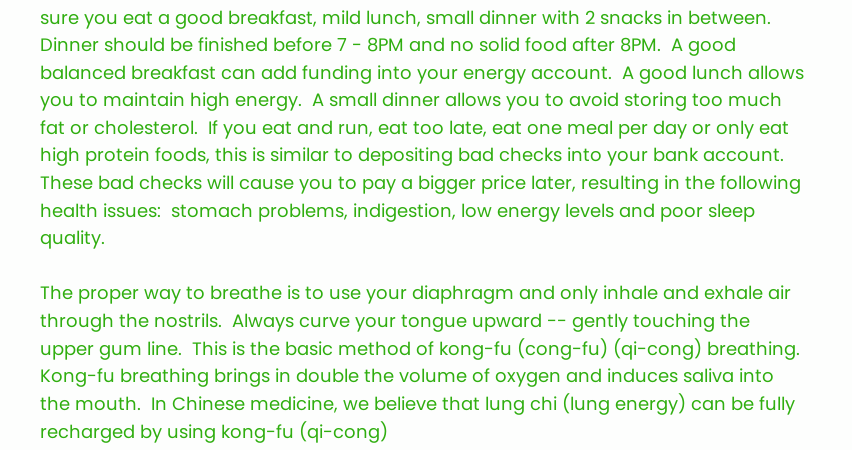sure you eat a good breakfast, mild lunch, small dinner with 2 snacks in between.  Dinner should be finished before 7 - 8PM and no solid food after 8PM.  A good balanced breakfast can add funding into your energy account.  A good lunch allows you to maintain high energy.  A small dinner allows you to avoid storing too much fat or cholesterol.  If you eat and run, eat too late, eat one meal per day or only eat high protein foods, this is similar to depositing bad checks into your bank account.  These bad checks will cause you to pay a bigger price later, resulting in the following health issues:  stomach problems, indigestion, low energy levels and poor sleep quality.

The proper way to breathe is to use your diaphragm and only inhale and exhale air through the nostrils.  Always curve your tongue upward -- gently touching the upper gum line.  This is the basic method of kong-fu (cong-fu) (qi-cong) breathing.  Kong-fu breathing brings in double the volume of oxygen and induces saliva into the mouth.  In Chinese medicine, we believe that lung chi (lung energy) can be fully recharged by using kong-fu (qi-cong)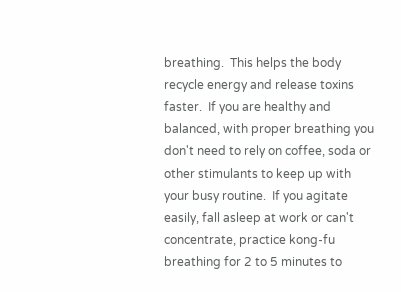breathing.  This helps the body recycle energy and release toxins faster.  If you are healthy and balanced, with proper breathing you don't need to rely on coffee, soda or other stimulants to keep up with your busy routine.  If you agitate easily, fall asleep at work or can't concentrate, practice kong-fu breathing for 2 to 5 minutes to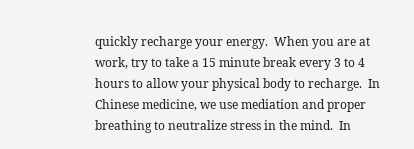quickly recharge your energy.  When you are at work, try to take a 15 minute break every 3 to 4 hours to allow your physical body to recharge.  In Chinese medicine, we use mediation and proper breathing to neutralize stress in the mind.  In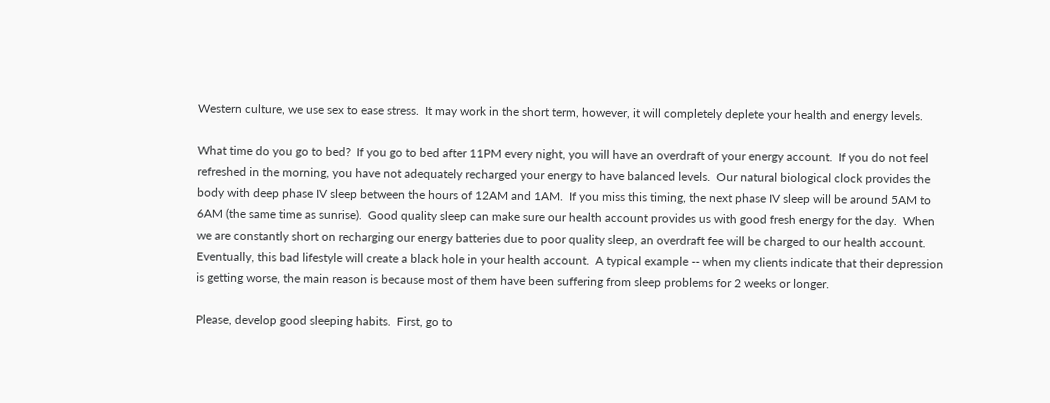Western culture, we use sex to ease stress.  It may work in the short term, however, it will completely deplete your health and energy levels.

What time do you go to bed?  If you go to bed after 11PM every night, you will have an overdraft of your energy account.  If you do not feel refreshed in the morning, you have not adequately recharged your energy to have balanced levels.  Our natural biological clock provides the body with deep phase IV sleep between the hours of 12AM and 1AM.  If you miss this timing, the next phase IV sleep will be around 5AM to 6AM (the same time as sunrise).  Good quality sleep can make sure our health account provides us with good fresh energy for the day.  When we are constantly short on recharging our energy batteries due to poor quality sleep, an overdraft fee will be charged to our health account.  Eventually, this bad lifestyle will create a black hole in your health account.  A typical example -- when my clients indicate that their depression is getting worse, the main reason is because most of them have been suffering from sleep problems for 2 weeks or longer.

Please, develop good sleeping habits.  First, go to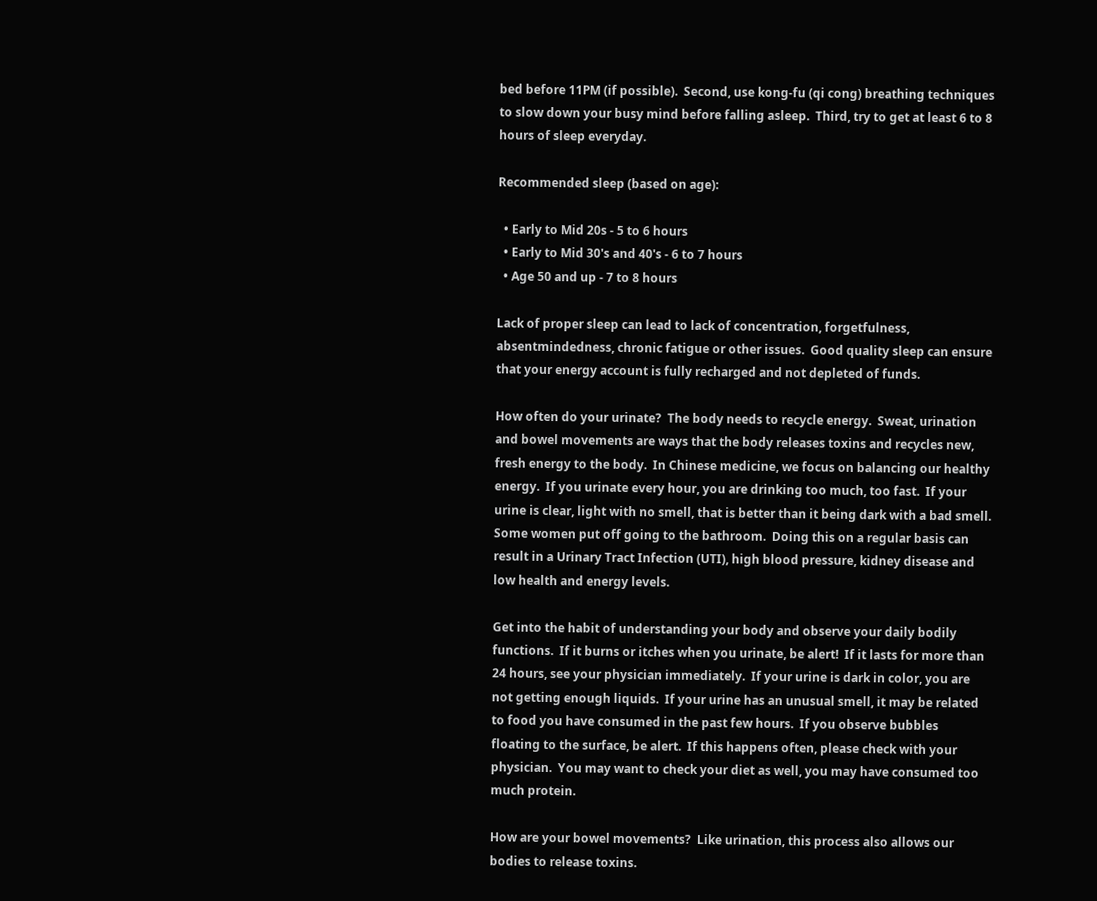bed before 11PM (if possible).  Second, use kong-fu (qi cong) breathing techniques to slow down your busy mind before falling asleep.  Third, try to get at least 6 to 8 hours of sleep everyday.

Recommended sleep (based on age):

  • Early to Mid 20s - 5 to 6 hours
  • Early to Mid 30's and 40's - 6 to 7 hours
  • Age 50 and up - 7 to 8 hours

Lack of proper sleep can lead to lack of concentration, forgetfulness, absentmindedness, chronic fatigue or other issues.  Good quality sleep can ensure that your energy account is fully recharged and not depleted of funds.

How often do your urinate?  The body needs to recycle energy.  Sweat, urination and bowel movements are ways that the body releases toxins and recycles new, fresh energy to the body.  In Chinese medicine, we focus on balancing our healthy energy.  If you urinate every hour, you are drinking too much, too fast.  If your urine is clear, light with no smell, that is better than it being dark with a bad smell.  Some women put off going to the bathroom.  Doing this on a regular basis can result in a Urinary Tract Infection (UTI), high blood pressure, kidney disease and low health and energy levels.

Get into the habit of understanding your body and observe your daily bodily functions.  If it burns or itches when you urinate, be alert!  If it lasts for more than 24 hours, see your physician immediately.  If your urine is dark in color, you are not getting enough liquids.  If your urine has an unusual smell, it may be related to food you have consumed in the past few hours.  If you observe bubbles floating to the surface, be alert.  If this happens often, please check with your physician.  You may want to check your diet as well, you may have consumed too much protein.

How are your bowel movements?  Like urination, this process also allows our bodies to release toxins.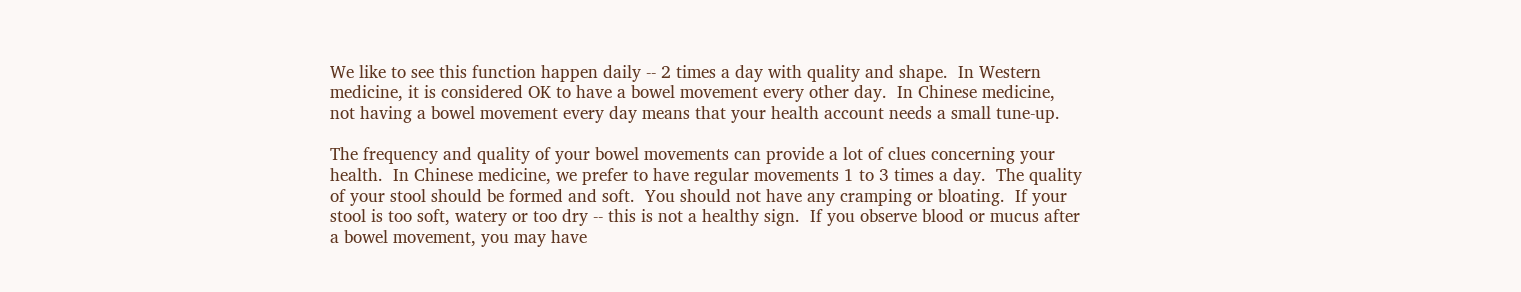We like to see this function happen daily -- 2 times a day with quality and shape.  In Western medicine, it is considered OK to have a bowel movement every other day.  In Chinese medicine, not having a bowel movement every day means that your health account needs a small tune-up.

The frequency and quality of your bowel movements can provide a lot of clues concerning your health.  In Chinese medicine, we prefer to have regular movements 1 to 3 times a day.  The quality of your stool should be formed and soft.  You should not have any cramping or bloating.  If your stool is too soft, watery or too dry -- this is not a healthy sign.  If you observe blood or mucus after a bowel movement, you may have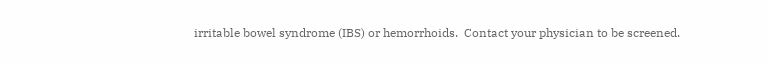irritable bowel syndrome (IBS) or hemorrhoids.  Contact your physician to be screened.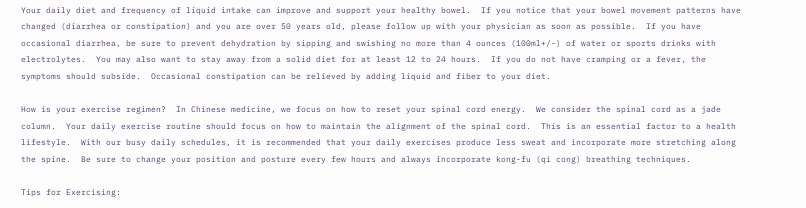Your daily diet and frequency of liquid intake can improve and support your healthy bowel.  If you notice that your bowel movement patterns have changed (diarrhea or constipation) and you are over 50 years old, please follow up with your physician as soon as possible.  If you have occasional diarrhea, be sure to prevent dehydration by sipping and swishing no more than 4 ounces (100ml+/-) of water or sports drinks with electrolytes.  You may also want to stay away from a solid diet for at least 12 to 24 hours.  If you do not have cramping or a fever, the symptoms should subside.  Occasional constipation can be relieved by adding liquid and fiber to your diet.

How is your exercise regimen?  In Chinese medicine, we focus on how to reset your spinal cord energy.  We consider the spinal cord as a jade column.  Your daily exercise routine should focus on how to maintain the alignment of the spinal cord.  This is an essential factor to a health lifestyle.  With our busy daily schedules, it is recommended that your daily exercises produce less sweat and incorporate more stretching along the spine.  Be sure to change your position and posture every few hours and always incorporate kong-fu (qi cong) breathing techniques.

Tips for Exercising: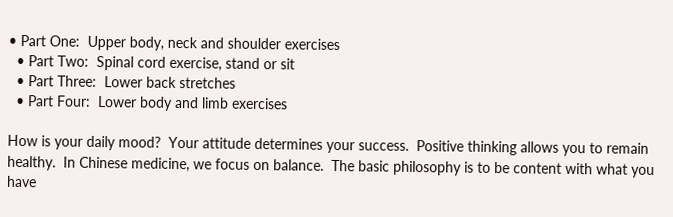• Part One:  Upper body, neck and shoulder exercises
  • Part Two:  Spinal cord exercise, stand or sit
  • Part Three:  Lower back stretches
  • Part Four:  Lower body and limb exercises

How is your daily mood?  Your attitude determines your success.  Positive thinking allows you to remain healthy.  In Chinese medicine, we focus on balance.  The basic philosophy is to be content with what you have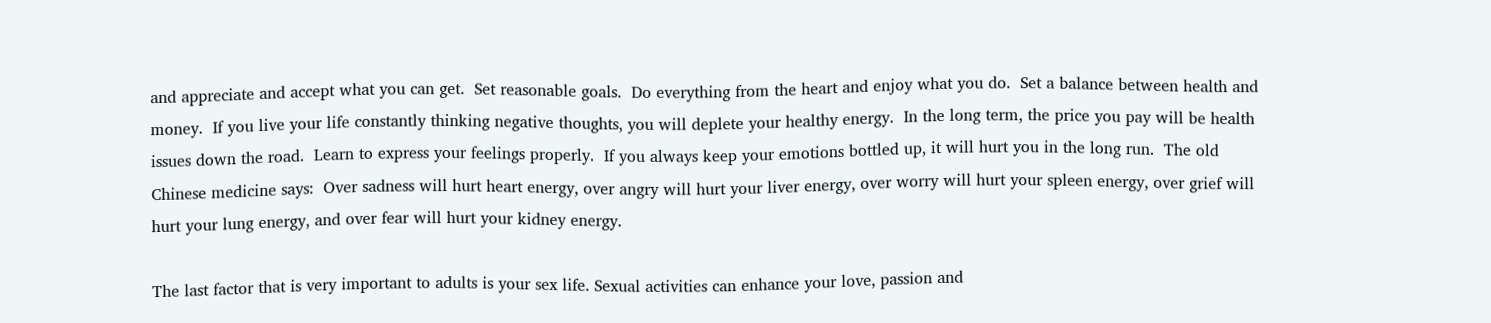and appreciate and accept what you can get.  Set reasonable goals.  Do everything from the heart and enjoy what you do.  Set a balance between health and money.  If you live your life constantly thinking negative thoughts, you will deplete your healthy energy.  In the long term, the price you pay will be health issues down the road.  Learn to express your feelings properly.  If you always keep your emotions bottled up, it will hurt you in the long run.  The old Chinese medicine says:  Over sadness will hurt heart energy, over angry will hurt your liver energy, over worry will hurt your spleen energy, over grief will hurt your lung energy, and over fear will hurt your kidney energy.

The last factor that is very important to adults is your sex life. Sexual activities can enhance your love, passion and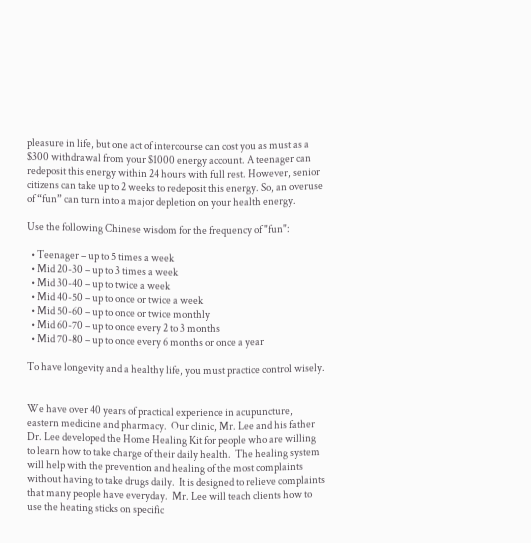pleasure in life, but one act of intercourse can cost you as must as a $300 withdrawal from your $1000 energy account. A teenager can redeposit this energy within 24 hours with full rest. However, senior citizens can take up to 2 weeks to redeposit this energy. So, an overuse of “fun” can turn into a major depletion on your health energy.

Use the following Chinese wisdom for the frequency of "fun":

  • Teenager – up to 5 times a week
  • Mid 20-30 – up to 3 times a week
  • Mid 30-40 – up to twice a week
  • Mid 40-50 – up to once or twice a week
  • Mid 50-60 – up to once or twice monthly
  • Mid 60-70 – up to once every 2 to 3 months
  • Mid 70-80 – up to once every 6 months or once a year

To have longevity and a healthy life, you must practice control wisely.


We have over 40 years of practical experience in acupuncture, eastern medicine and pharmacy.  Our clinic, Mr. Lee and his father Dr. Lee developed the Home Healing Kit for people who are willing to learn how to take charge of their daily health.  The healing system will help with the prevention and healing of the most complaints without having to take drugs daily.  It is designed to relieve complaints that many people have everyday.  Mr. Lee will teach clients how to use the heating sticks on specific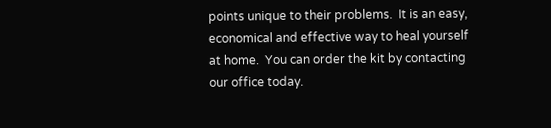points unique to their problems.  It is an easy, economical and effective way to heal yourself at home.  You can order the kit by contacting our office today.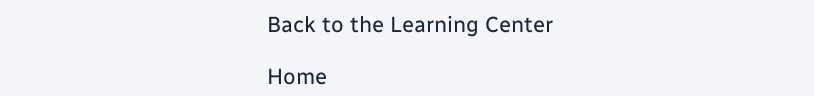Back to the Learning Center

Home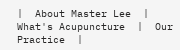|  About Master Lee  |  What's Acupuncture  |  Our Practice  |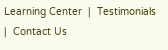Learning Center  |  Testimonials  |  Contact Us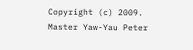Copyright (c) 2009.  Master Yaw-Yau Peter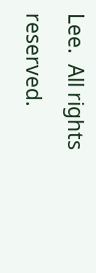Lee.  All rights reserved.